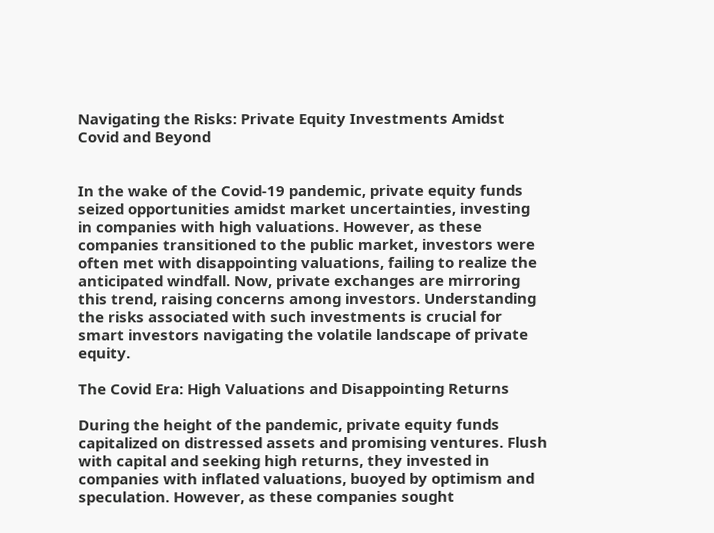Navigating the Risks: Private Equity Investments Amidst Covid and Beyond


In the wake of the Covid-19 pandemic, private equity funds seized opportunities amidst market uncertainties, investing in companies with high valuations. However, as these companies transitioned to the public market, investors were often met with disappointing valuations, failing to realize the anticipated windfall. Now, private exchanges are mirroring this trend, raising concerns among investors. Understanding the risks associated with such investments is crucial for smart investors navigating the volatile landscape of private equity.

The Covid Era: High Valuations and Disappointing Returns

During the height of the pandemic, private equity funds capitalized on distressed assets and promising ventures. Flush with capital and seeking high returns, they invested in companies with inflated valuations, buoyed by optimism and speculation. However, as these companies sought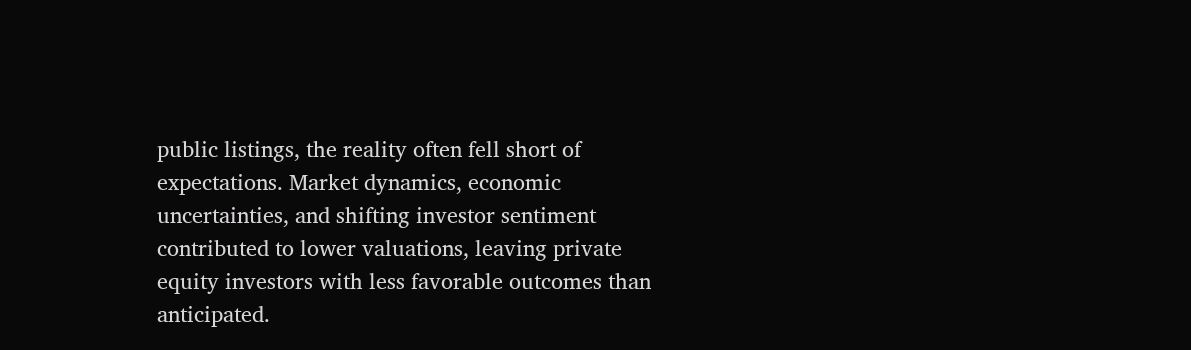public listings, the reality often fell short of expectations. Market dynamics, economic uncertainties, and shifting investor sentiment contributed to lower valuations, leaving private equity investors with less favorable outcomes than anticipated.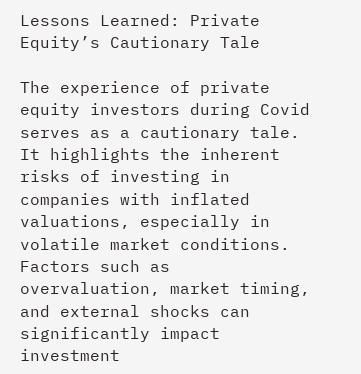Lessons Learned: Private Equity’s Cautionary Tale

The experience of private equity investors during Covid serves as a cautionary tale. It highlights the inherent risks of investing in companies with inflated valuations, especially in volatile market conditions. Factors such as overvaluation, market timing, and external shocks can significantly impact investment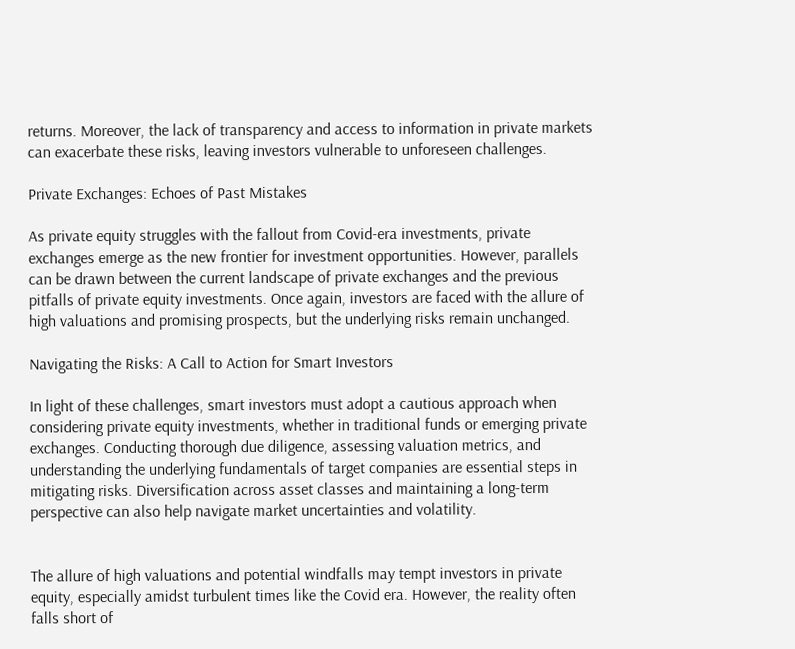returns. Moreover, the lack of transparency and access to information in private markets can exacerbate these risks, leaving investors vulnerable to unforeseen challenges.

Private Exchanges: Echoes of Past Mistakes

As private equity struggles with the fallout from Covid-era investments, private exchanges emerge as the new frontier for investment opportunities. However, parallels can be drawn between the current landscape of private exchanges and the previous pitfalls of private equity investments. Once again, investors are faced with the allure of high valuations and promising prospects, but the underlying risks remain unchanged.

Navigating the Risks: A Call to Action for Smart Investors

In light of these challenges, smart investors must adopt a cautious approach when considering private equity investments, whether in traditional funds or emerging private exchanges. Conducting thorough due diligence, assessing valuation metrics, and understanding the underlying fundamentals of target companies are essential steps in mitigating risks. Diversification across asset classes and maintaining a long-term perspective can also help navigate market uncertainties and volatility.


The allure of high valuations and potential windfalls may tempt investors in private equity, especially amidst turbulent times like the Covid era. However, the reality often falls short of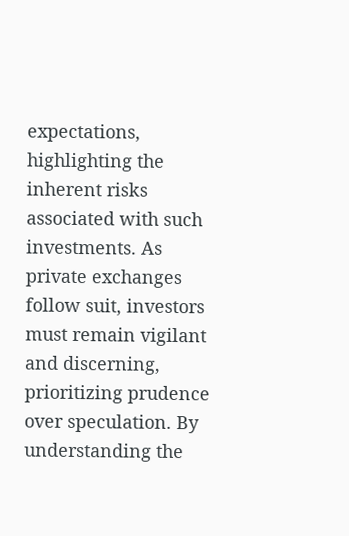expectations, highlighting the inherent risks associated with such investments. As private exchanges follow suit, investors must remain vigilant and discerning, prioritizing prudence over speculation. By understanding the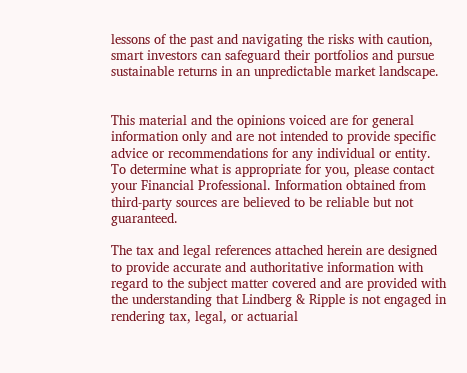lessons of the past and navigating the risks with caution, smart investors can safeguard their portfolios and pursue sustainable returns in an unpredictable market landscape.


This material and the opinions voiced are for general information only and are not intended to provide specific advice or recommendations for any individual or entity. To determine what is appropriate for you, please contact your Financial Professional. Information obtained from third-party sources are believed to be reliable but not guaranteed.

The tax and legal references attached herein are designed to provide accurate and authoritative information with regard to the subject matter covered and are provided with the understanding that Lindberg & Ripple is not engaged in rendering tax, legal, or actuarial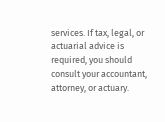services. If tax, legal, or actuarial advice is required, you should consult your accountant, attorney, or actuary.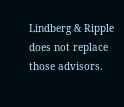Lindberg & Ripple does not replace those advisors.